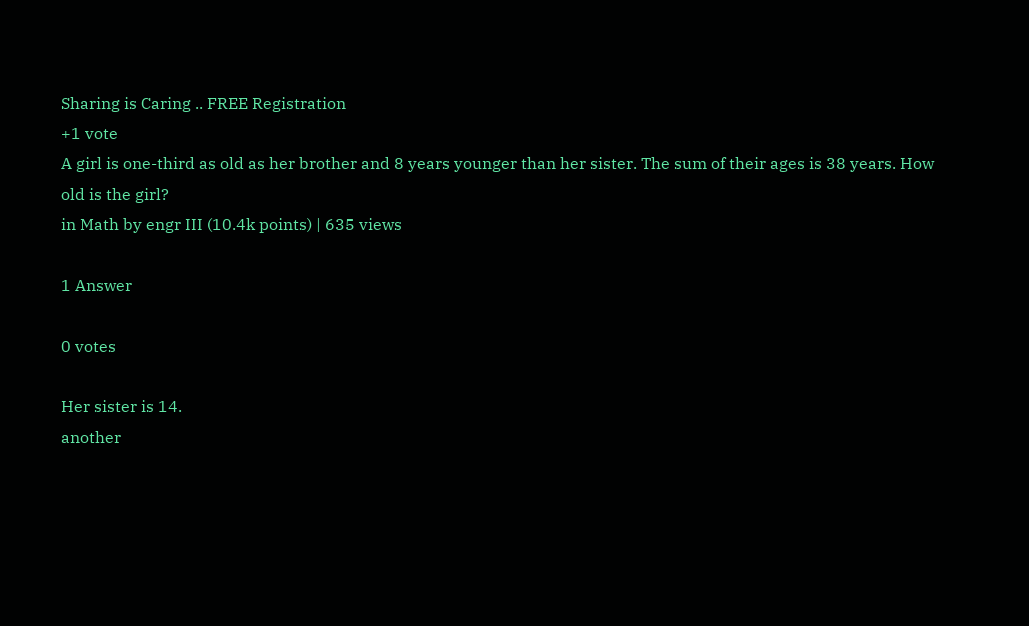Sharing is Caring .. FREE Registration
+1 vote
A girl is one-third as old as her brother and 8 years younger than her sister. The sum of their ages is 38 years. How old is the girl?
in Math by engr III (10.4k points) | 635 views

1 Answer

0 votes

Her sister is 14.
another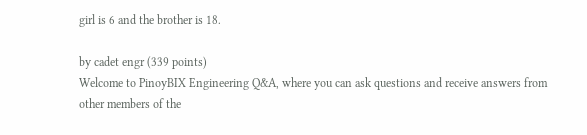girl is 6 and the brother is 18.

by cadet engr (339 points)
Welcome to PinoyBIX Engineering Q&A, where you can ask questions and receive answers from other members of the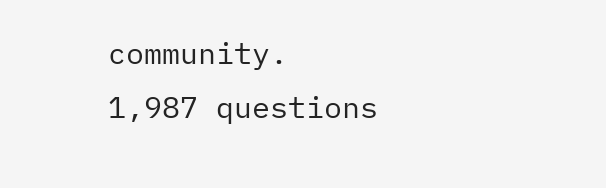community.
1,987 questions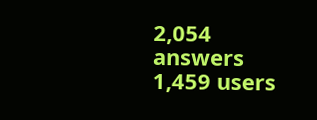2,054 answers
1,459 users